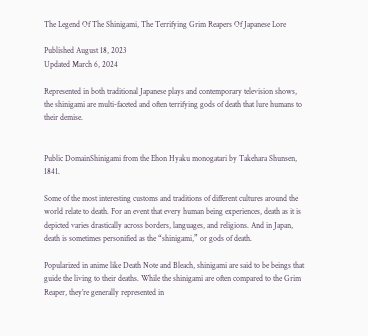The Legend Of The Shinigami, The Terrifying Grim Reapers Of Japanese Lore

Published August 18, 2023
Updated March 6, 2024

Represented in both traditional Japanese plays and contemporary television shows, the shinigami are multi-faceted and often terrifying gods of death that lure humans to their demise.


Public DomainShinigami from the Ehon Hyaku monogatari by Takehara Shunsen, 1841.

Some of the most interesting customs and traditions of different cultures around the world relate to death. For an event that every human being experiences, death as it is depicted varies drastically across borders, languages, and religions. And in Japan, death is sometimes personified as the “shinigami,” or gods of death.

Popularized in anime like Death Note and Bleach, shinigami are said to be beings that guide the living to their deaths. While the shinigami are often compared to the Grim Reaper, they’re generally represented in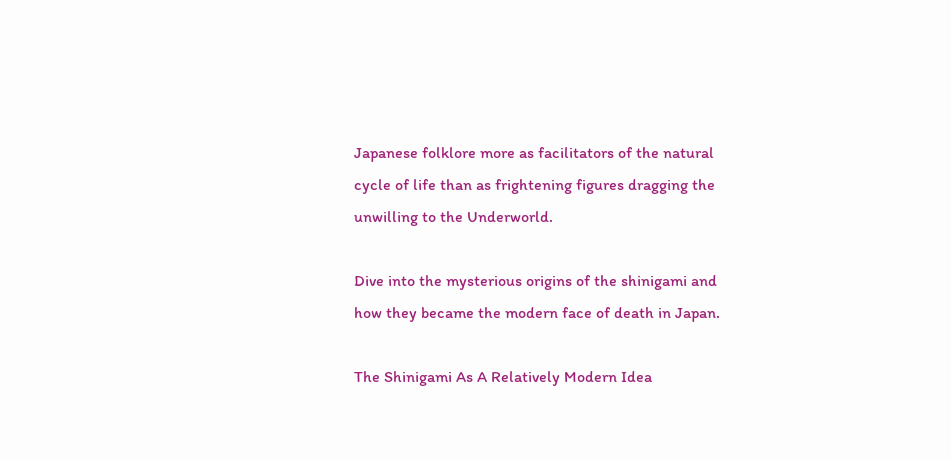Japanese folklore more as facilitators of the natural cycle of life than as frightening figures dragging the unwilling to the Underworld.

Dive into the mysterious origins of the shinigami and how they became the modern face of death in Japan.

The Shinigami As A Relatively Modern Idea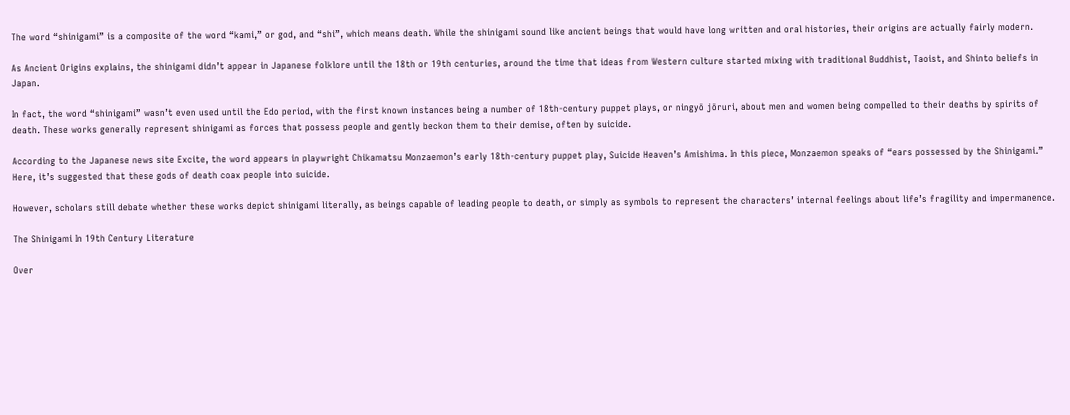The word “shinigami” is a composite of the word “kami,” or god, and “shi”, which means death. While the shinigami sound like ancient beings that would have long written and oral histories, their origins are actually fairly modern.

As Ancient Origins explains, the shinigami didn’t appear in Japanese folklore until the 18th or 19th centuries, around the time that ideas from Western culture started mixing with traditional Buddhist, Taoist, and Shinto beliefs in Japan.

In fact, the word “shinigami” wasn’t even used until the Edo period, with the first known instances being a number of 18th-century puppet plays, or ningyō jōruri, about men and women being compelled to their deaths by spirits of death. These works generally represent shinigami as forces that possess people and gently beckon them to their demise, often by suicide.

According to the Japanese news site Excite, the word appears in playwright Chikamatsu Monzaemon’s early 18th-century puppet play, Suicide Heaven’s Amishima. In this piece, Monzaemon speaks of “ears possessed by the Shinigami.” Here, it’s suggested that these gods of death coax people into suicide.

However, scholars still debate whether these works depict shinigami literally, as beings capable of leading people to death, or simply as symbols to represent the characters’ internal feelings about life’s fragility and impermanence.

The Shinigami In 19th Century Literature

Over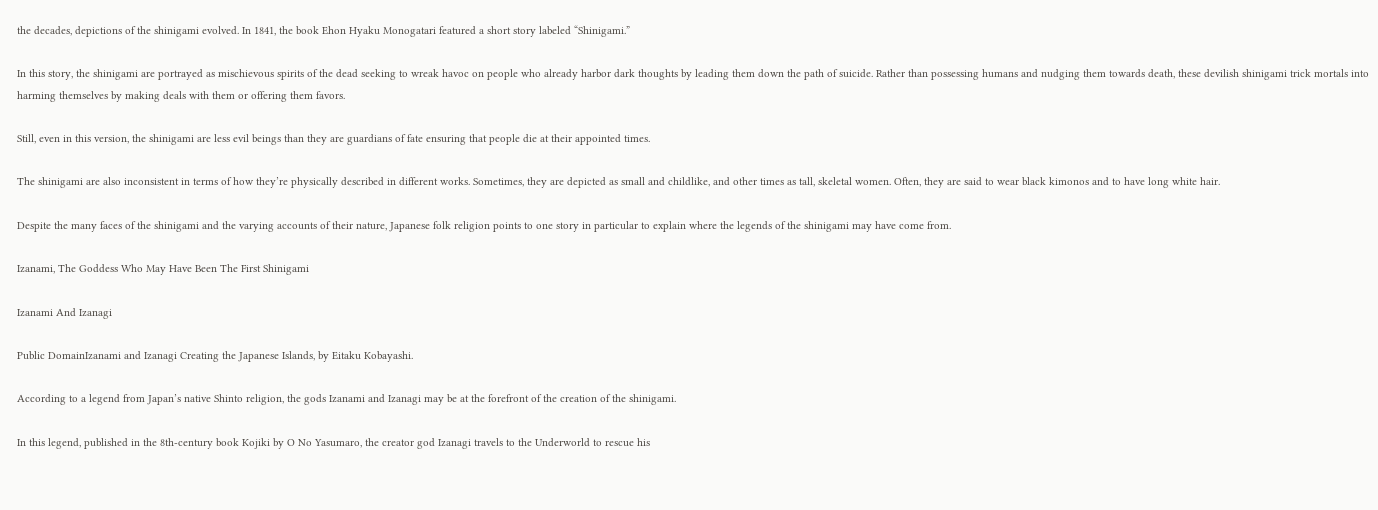the decades, depictions of the shinigami evolved. In 1841, the book Ehon Hyaku Monogatari featured a short story labeled “Shinigami.”

In this story, the shinigami are portrayed as mischievous spirits of the dead seeking to wreak havoc on people who already harbor dark thoughts by leading them down the path of suicide. Rather than possessing humans and nudging them towards death, these devilish shinigami trick mortals into harming themselves by making deals with them or offering them favors.

Still, even in this version, the shinigami are less evil beings than they are guardians of fate ensuring that people die at their appointed times.

The shinigami are also inconsistent in terms of how they’re physically described in different works. Sometimes, they are depicted as small and childlike, and other times as tall, skeletal women. Often, they are said to wear black kimonos and to have long white hair.

Despite the many faces of the shinigami and the varying accounts of their nature, Japanese folk religion points to one story in particular to explain where the legends of the shinigami may have come from.

Izanami, The Goddess Who May Have Been The First Shinigami

Izanami And Izanagi

Public DomainIzanami and Izanagi Creating the Japanese Islands, by Eitaku Kobayashi.

According to a legend from Japan’s native Shinto religion, the gods Izanami and Izanagi may be at the forefront of the creation of the shinigami.

In this legend, published in the 8th-century book Kojiki by O No Yasumaro, the creator god Izanagi travels to the Underworld to rescue his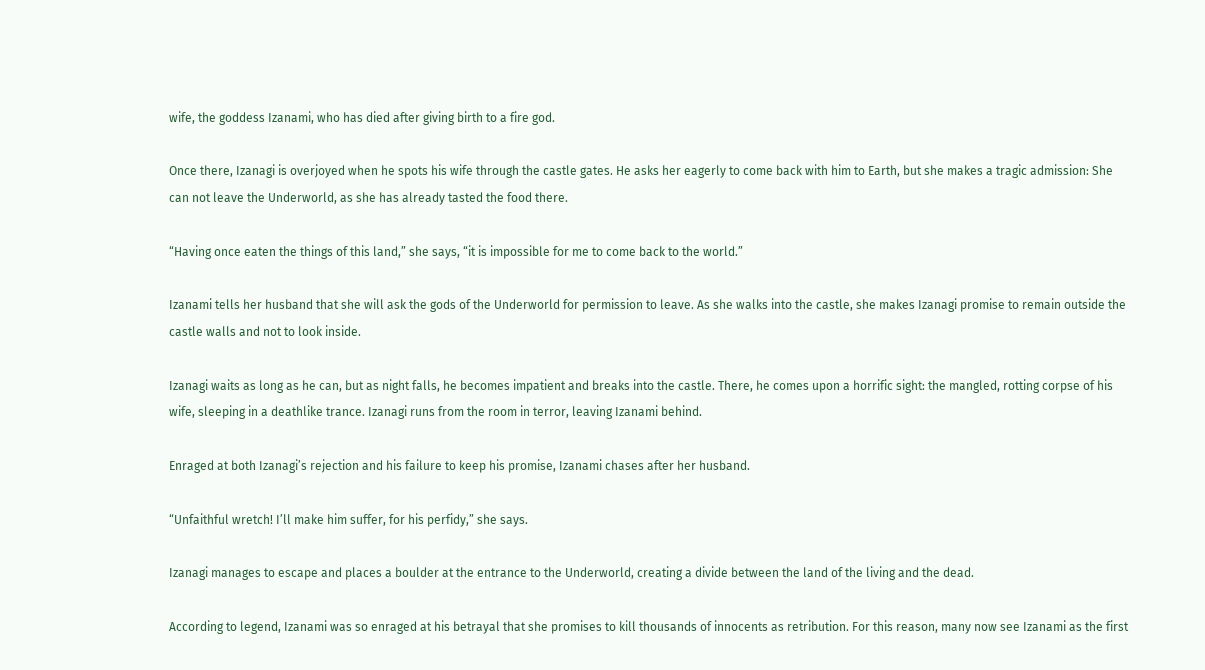wife, the goddess Izanami, who has died after giving birth to a fire god.

Once there, Izanagi is overjoyed when he spots his wife through the castle gates. He asks her eagerly to come back with him to Earth, but she makes a tragic admission: She can not leave the Underworld, as she has already tasted the food there.

“Having once eaten the things of this land,” she says, “it is impossible for me to come back to the world.”

Izanami tells her husband that she will ask the gods of the Underworld for permission to leave. As she walks into the castle, she makes Izanagi promise to remain outside the castle walls and not to look inside.

Izanagi waits as long as he can, but as night falls, he becomes impatient and breaks into the castle. There, he comes upon a horrific sight: the mangled, rotting corpse of his wife, sleeping in a deathlike trance. Izanagi runs from the room in terror, leaving Izanami behind.

Enraged at both Izanagi’s rejection and his failure to keep his promise, Izanami chases after her husband.

“Unfaithful wretch! I’ll make him suffer, for his perfidy,” she says.

Izanagi manages to escape and places a boulder at the entrance to the Underworld, creating a divide between the land of the living and the dead.

According to legend, Izanami was so enraged at his betrayal that she promises to kill thousands of innocents as retribution. For this reason, many now see Izanami as the first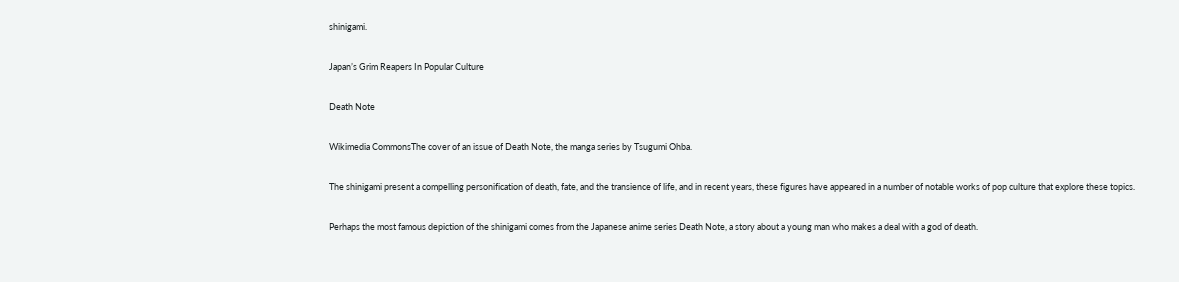shinigami.

Japan’s Grim Reapers In Popular Culture

Death Note

Wikimedia CommonsThe cover of an issue of Death Note, the manga series by Tsugumi Ohba.

The shinigami present a compelling personification of death, fate, and the transience of life, and in recent years, these figures have appeared in a number of notable works of pop culture that explore these topics.

Perhaps the most famous depiction of the shinigami comes from the Japanese anime series Death Note, a story about a young man who makes a deal with a god of death.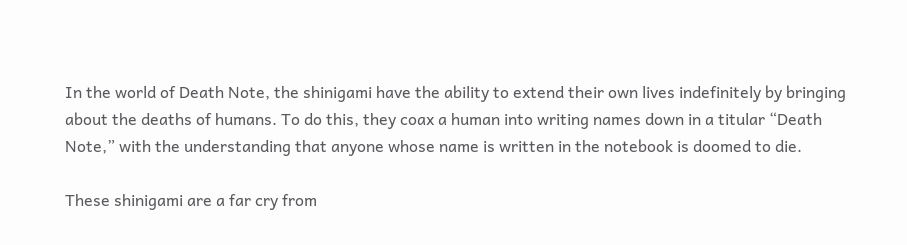In the world of Death Note, the shinigami have the ability to extend their own lives indefinitely by bringing about the deaths of humans. To do this, they coax a human into writing names down in a titular “Death Note,” with the understanding that anyone whose name is written in the notebook is doomed to die.

These shinigami are a far cry from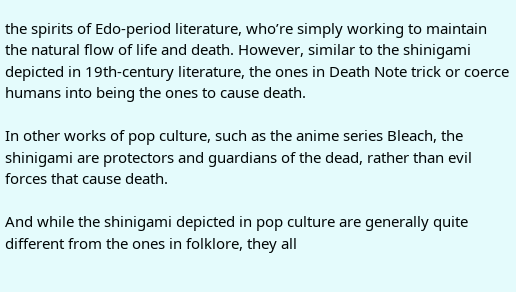the spirits of Edo-period literature, who’re simply working to maintain the natural flow of life and death. However, similar to the shinigami depicted in 19th-century literature, the ones in Death Note trick or coerce humans into being the ones to cause death.

In other works of pop culture, such as the anime series Bleach, the shinigami are protectors and guardians of the dead, rather than evil forces that cause death.

And while the shinigami depicted in pop culture are generally quite different from the ones in folklore, they all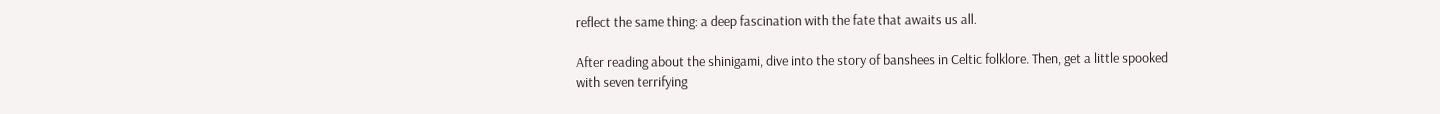reflect the same thing: a deep fascination with the fate that awaits us all.

After reading about the shinigami, dive into the story of banshees in Celtic folklore. Then, get a little spooked with seven terrifying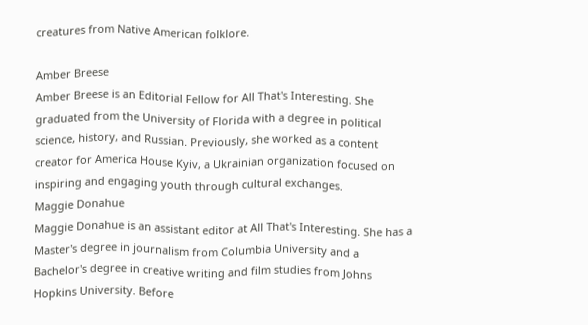creatures from Native American folklore.

Amber Breese
Amber Breese is an Editorial Fellow for All That's Interesting. She graduated from the University of Florida with a degree in political science, history, and Russian. Previously, she worked as a content creator for America House Kyiv, a Ukrainian organization focused on inspiring and engaging youth through cultural exchanges.
Maggie Donahue
Maggie Donahue is an assistant editor at All That's Interesting. She has a Master's degree in journalism from Columbia University and a Bachelor's degree in creative writing and film studies from Johns Hopkins University. Before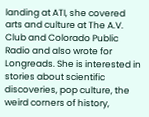landing at ATI, she covered arts and culture at The A.V. Club and Colorado Public Radio and also wrote for Longreads. She is interested in stories about scientific discoveries, pop culture, the weird corners of history,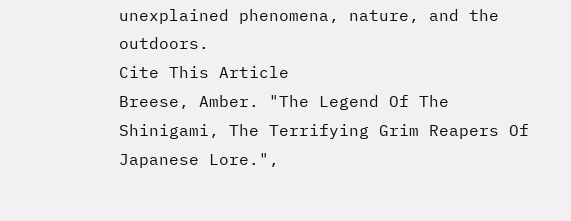unexplained phenomena, nature, and the outdoors.
Cite This Article
Breese, Amber. "The Legend Of The Shinigami, The Terrifying Grim Reapers Of Japanese Lore.",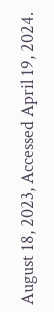August 18, 2023, Accessed April 19, 2024.